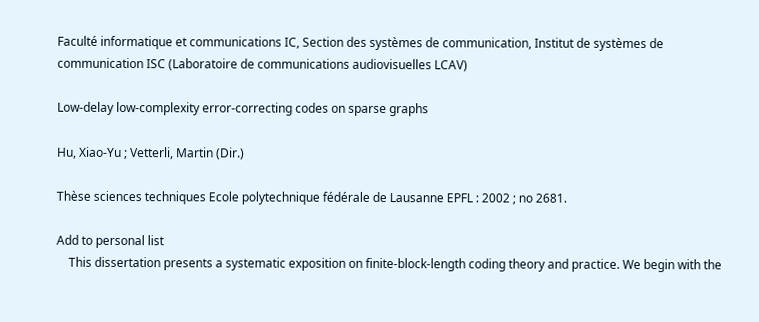Faculté informatique et communications IC, Section des systèmes de communication, Institut de systèmes de communication ISC (Laboratoire de communications audiovisuelles LCAV)

Low-delay low-complexity error-correcting codes on sparse graphs

Hu, Xiao-Yu ; Vetterli, Martin (Dir.)

Thèse sciences techniques Ecole polytechnique fédérale de Lausanne EPFL : 2002 ; no 2681.

Add to personal list
    This dissertation presents a systematic exposition on finite-block-length coding theory and practice. We begin with the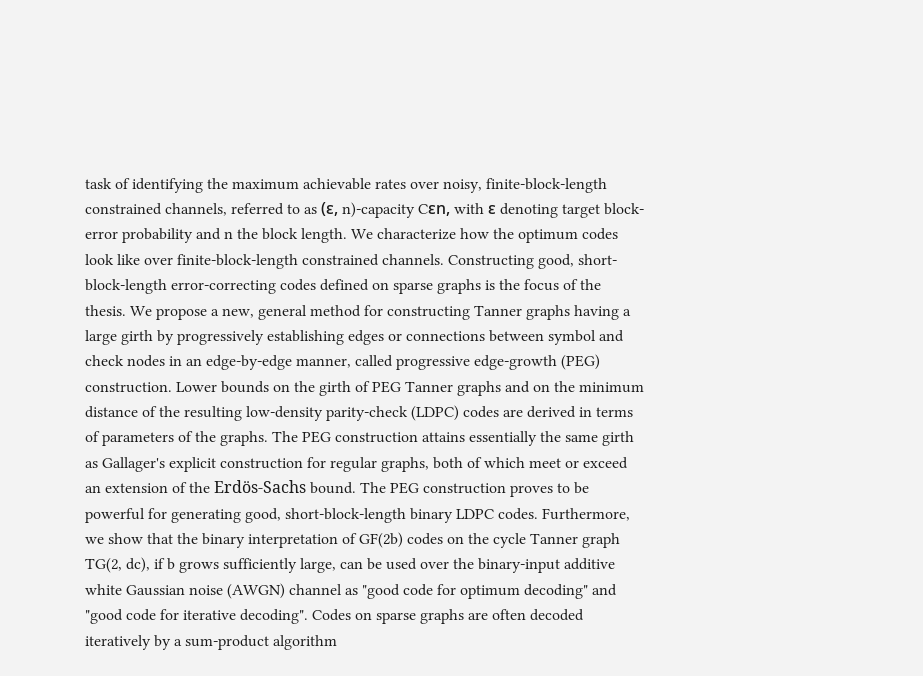task of identifying the maximum achievable rates over noisy, finite-block-length constrained channels, referred to as (ε, n)-capacity Cεn, with ε denoting target block-error probability and n the block length. We characterize how the optimum codes look like over finite-block-length constrained channels. Constructing good, short-block-length error-correcting codes defined on sparse graphs is the focus of the thesis. We propose a new, general method for constructing Tanner graphs having a large girth by progressively establishing edges or connections between symbol and check nodes in an edge-by-edge manner, called progressive edge-growth (PEG) construction. Lower bounds on the girth of PEG Tanner graphs and on the minimum distance of the resulting low-density parity-check (LDPC) codes are derived in terms of parameters of the graphs. The PEG construction attains essentially the same girth as Gallager's explicit construction for regular graphs, both of which meet or exceed an extension of the Erdös-Sachs bound. The PEG construction proves to be powerful for generating good, short-block-length binary LDPC codes. Furthermore, we show that the binary interpretation of GF(2b) codes on the cycle Tanner graph TG(2, dc), if b grows sufficiently large, can be used over the binary-input additive white Gaussian noise (AWGN) channel as "good code for optimum decoding" and "good code for iterative decoding". Codes on sparse graphs are often decoded iteratively by a sum-product algorithm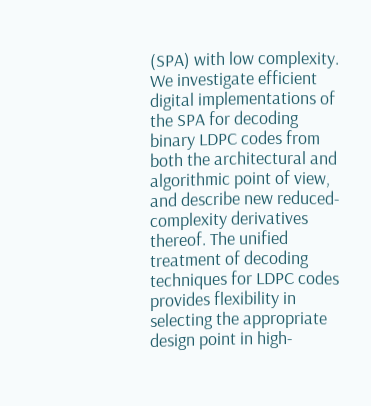(SPA) with low complexity. We investigate efficient digital implementations of the SPA for decoding binary LDPC codes from both the architectural and algorithmic point of view, and describe new reduced-complexity derivatives thereof. The unified treatment of decoding techniques for LDPC codes provides flexibility in selecting the appropriate design point in high-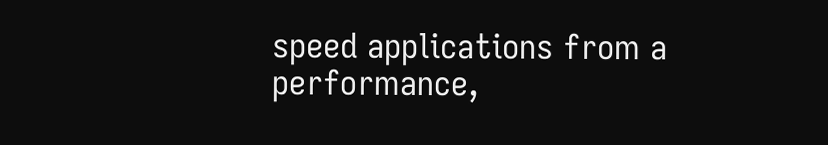speed applications from a performance,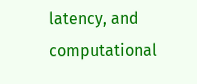latency, and computational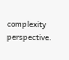complexity perspective.